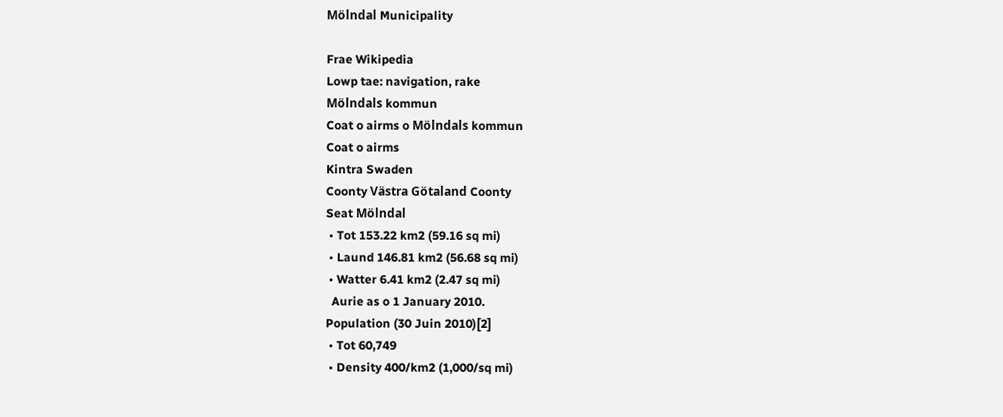Mölndal Municipality

Frae Wikipedia
Lowp tae: navigation, rake
Mölndals kommun
Coat o airms o Mölndals kommun
Coat o airms
Kintra Swaden
Coonty Västra Götaland Coonty
Seat Mölndal
 • Tot 153.22 km2 (59.16 sq mi)
 • Laund 146.81 km2 (56.68 sq mi)
 • Watter 6.41 km2 (2.47 sq mi)
  Aurie as o 1 January 2010.
Population (30 Juin 2010)[2]
 • Tot 60,749
 • Density 400/km2 (1,000/sq mi)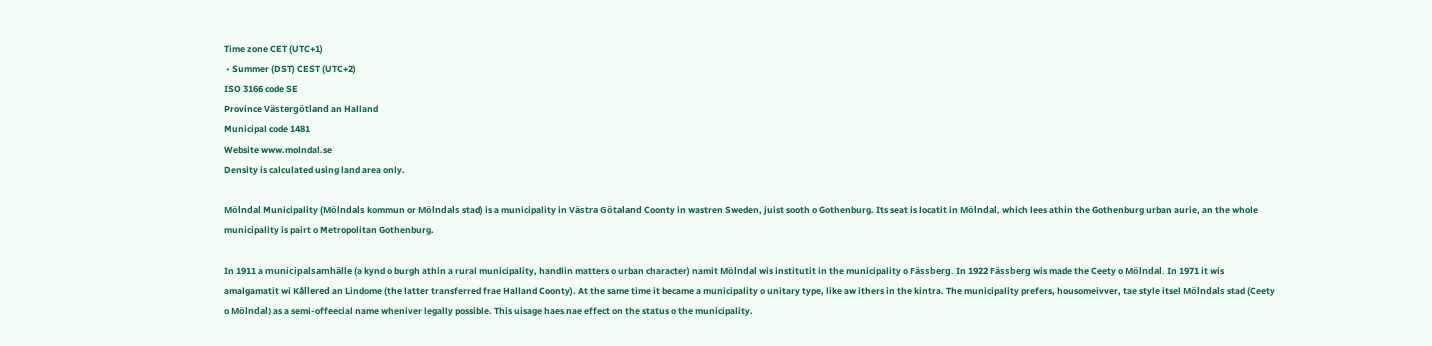Time zone CET (UTC+1)
 • Summer (DST) CEST (UTC+2)
ISO 3166 code SE
Province Västergötland an Halland
Municipal code 1481
Website www.molndal.se
Density is calculated using land area only.

Mölndal Municipality (Mölndals kommun or Mölndals stad) is a municipality in Västra Götaland Coonty in wastren Sweden, juist sooth o Gothenburg. Its seat is locatit in Mölndal, which lees athin the Gothenburg urban aurie, an the whole municipality is pairt o Metropolitan Gothenburg.

In 1911 a municipalsamhälle (a kynd o burgh athin a rural municipality, handlin matters o urban character) namit Mölndal wis institutit in the municipality o Fässberg. In 1922 Fässberg wis made the Ceety o Mölndal. In 1971 it wis amalgamatit wi Kållered an Lindome (the latter transferred frae Halland Coonty). At the same time it became a municipality o unitary type, like aw ithers in the kintra. The municipality prefers, housomeivver, tae style itsel Mölndals stad (Ceety o Mölndal) as a semi-offeecial name wheniver legally possible. This uisage haes nae effect on the status o the municipality.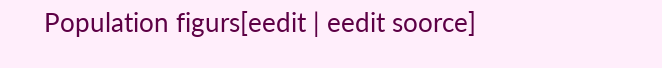Population figurs[eedit | eedit soorce]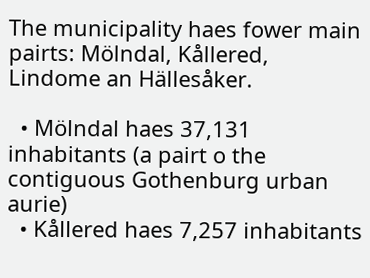The municipality haes fower main pairts: Mölndal, Kållered, Lindome an Hällesåker.

  • Mölndal haes 37,131 inhabitants (a pairt o the contiguous Gothenburg urban aurie)
  • Kållered haes 7,257 inhabitants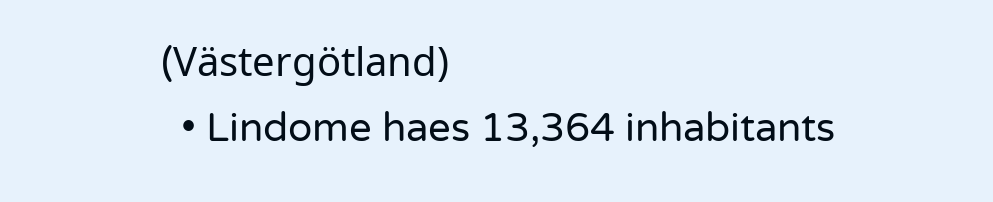(Västergötland)
  • Lindome haes 13,364 inhabitants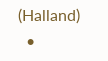(Halland)
  •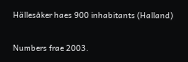Hällesåker haes 900 inhabitants (Halland)

Numbers frae 2003.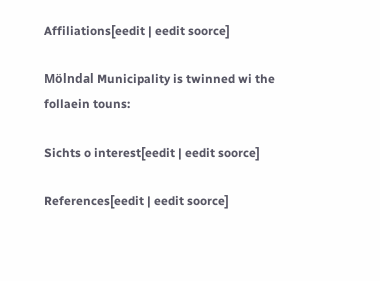Affiliations[eedit | eedit soorce]

Mölndal Municipality is twinned wi the follaein touns:

Sichts o interest[eedit | eedit soorce]

References[eedit | eedit soorce]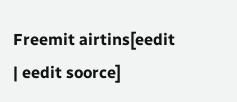Freemit airtins[eedit | eedit soorce]